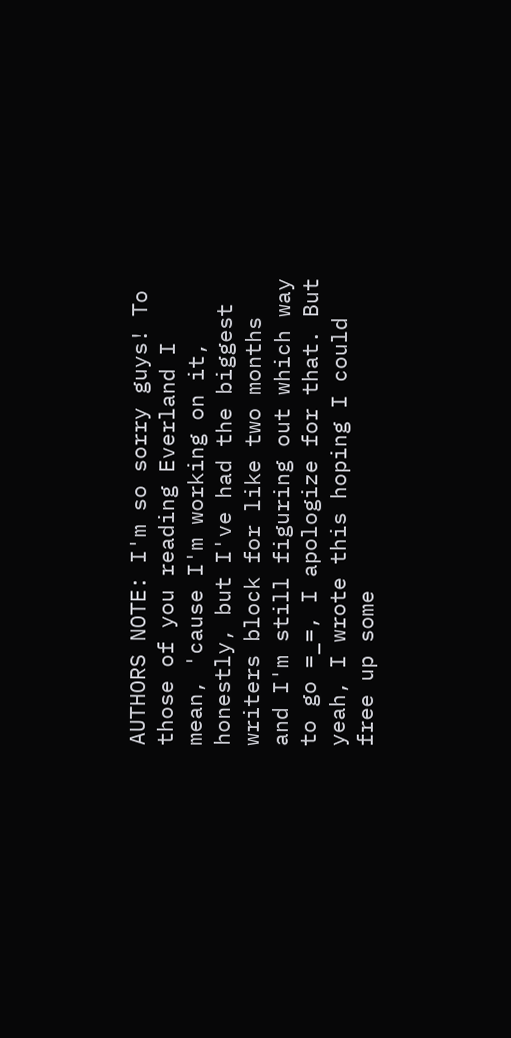AUTHORS NOTE: I'm so sorry guys! To those of you reading Everland I mean, 'cause I'm working on it, honestly, but I've had the biggest writers block for like two months and I'm still figuring out which way to go =_=, I apologize for that. But yeah, I wrote this hoping I could free up some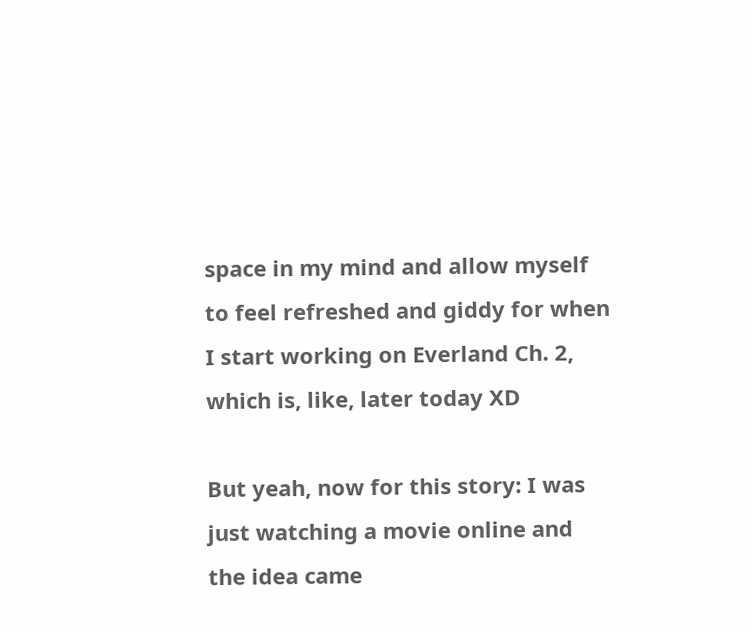space in my mind and allow myself to feel refreshed and giddy for when I start working on Everland Ch. 2, which is, like, later today XD

But yeah, now for this story: I was just watching a movie online and the idea came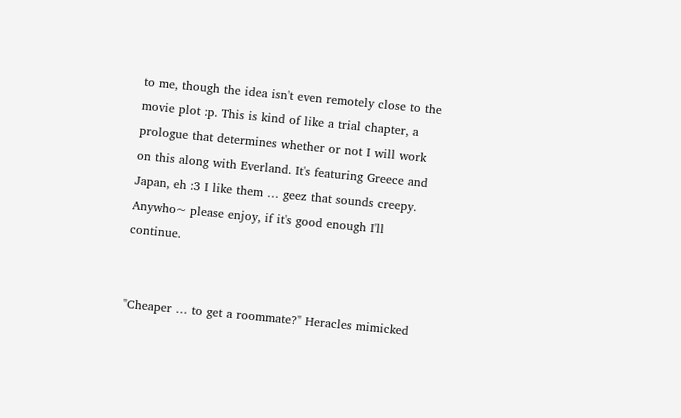to me, though the idea isn't even remotely close to the movie plot :p. This is kind of like a trial chapter, a prologue that determines whether or not I will work on this along with Everland. It's featuring Greece and Japan, eh :3 I like them … geez that sounds creepy. Anywho~ please enjoy, if it's good enough I'll continue.


"Cheaper … to get a roommate?" Heracles mimicked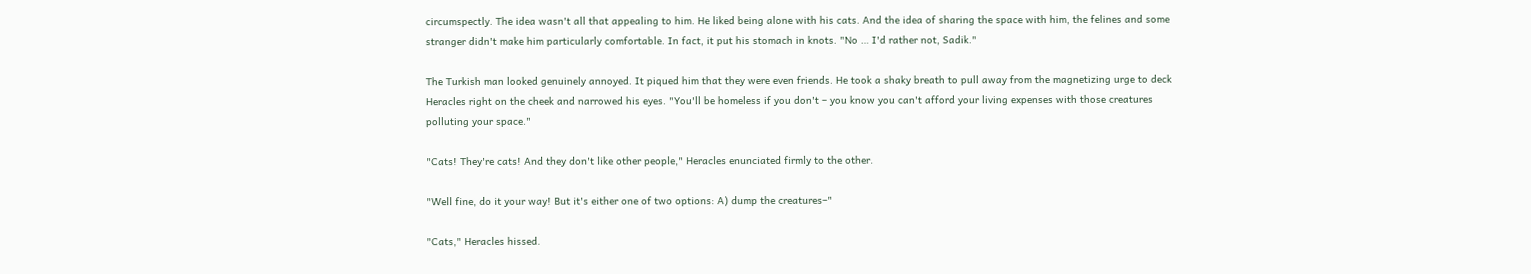circumspectly. The idea wasn't all that appealing to him. He liked being alone with his cats. And the idea of sharing the space with him, the felines and some stranger didn't make him particularly comfortable. In fact, it put his stomach in knots. "No … I'd rather not, Sadik."

The Turkish man looked genuinely annoyed. It piqued him that they were even friends. He took a shaky breath to pull away from the magnetizing urge to deck Heracles right on the cheek and narrowed his eyes. "You'll be homeless if you don't – you know you can't afford your living expenses with those creatures polluting your space."

"Cats! They're cats! And they don't like other people," Heracles enunciated firmly to the other.

"Well fine, do it your way! But it's either one of two options: A) dump the creatures–"

"Cats," Heracles hissed.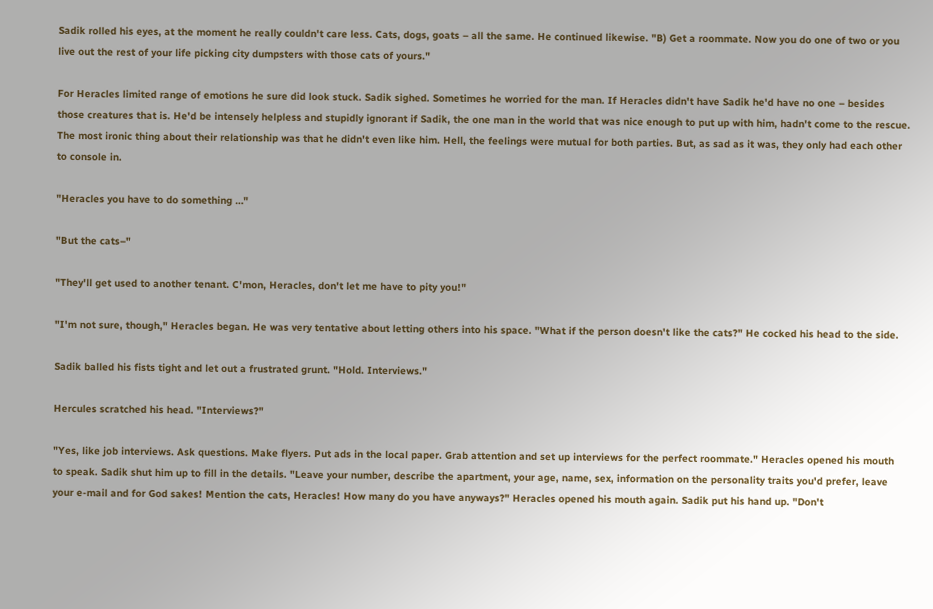Sadik rolled his eyes, at the moment he really couldn't care less. Cats, dogs, goats – all the same. He continued likewise. "B) Get a roommate. Now you do one of two or you live out the rest of your life picking city dumpsters with those cats of yours."

For Heracles limited range of emotions he sure did look stuck. Sadik sighed. Sometimes he worried for the man. If Heracles didn't have Sadik he'd have no one – besides those creatures that is. He'd be intensely helpless and stupidly ignorant if Sadik, the one man in the world that was nice enough to put up with him, hadn't come to the rescue. The most ironic thing about their relationship was that he didn't even like him. Hell, the feelings were mutual for both parties. But, as sad as it was, they only had each other to console in.

"Heracles you have to do something …"

"But the cats–"

"They'll get used to another tenant. C'mon, Heracles, don't let me have to pity you!"

"I'm not sure, though," Heracles began. He was very tentative about letting others into his space. "What if the person doesn't like the cats?" He cocked his head to the side.

Sadik balled his fists tight and let out a frustrated grunt. "Hold. Interviews."

Hercules scratched his head. "Interviews?"

"Yes, like job interviews. Ask questions. Make flyers. Put ads in the local paper. Grab attention and set up interviews for the perfect roommate." Heracles opened his mouth to speak. Sadik shut him up to fill in the details. "Leave your number, describe the apartment, your age, name, sex, information on the personality traits you'd prefer, leave your e-mail and for God sakes! Mention the cats, Heracles! How many do you have anyways?" Heracles opened his mouth again. Sadik put his hand up. "Don't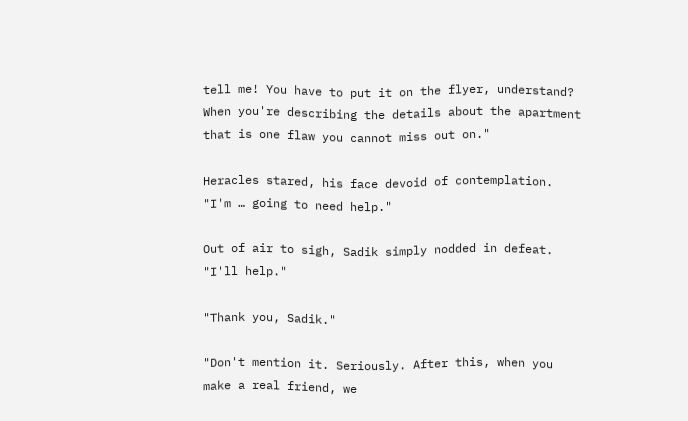tell me! You have to put it on the flyer, understand? When you're describing the details about the apartment that is one flaw you cannot miss out on."

Heracles stared, his face devoid of contemplation. "I'm … going to need help."

Out of air to sigh, Sadik simply nodded in defeat. "I'll help."

"Thank you, Sadik."

"Don't mention it. Seriously. After this, when you make a real friend, we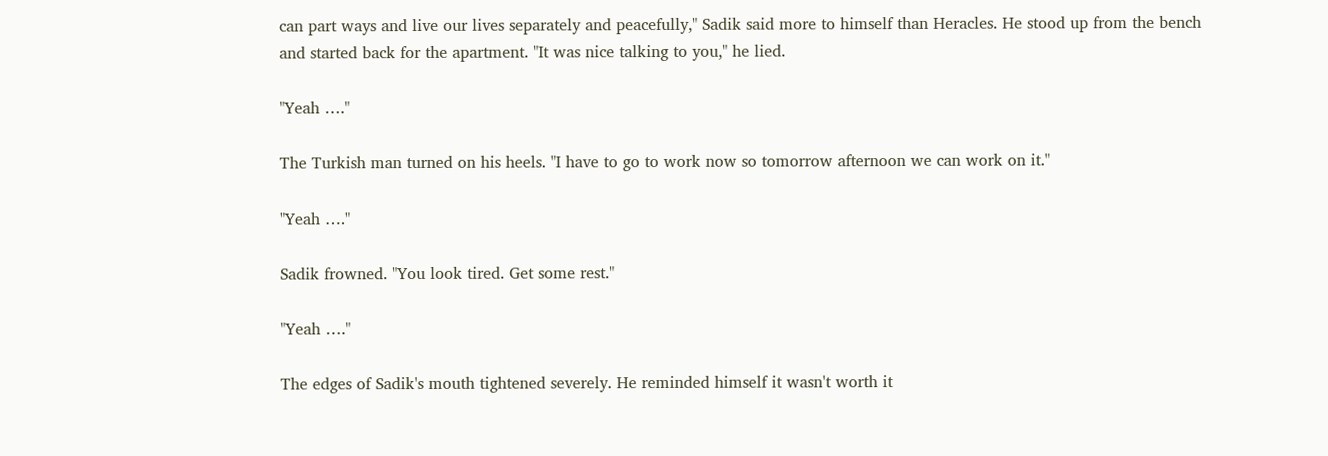can part ways and live our lives separately and peacefully," Sadik said more to himself than Heracles. He stood up from the bench and started back for the apartment. "It was nice talking to you," he lied.

"Yeah …."

The Turkish man turned on his heels. "I have to go to work now so tomorrow afternoon we can work on it."

"Yeah …."

Sadik frowned. "You look tired. Get some rest."

"Yeah …."

The edges of Sadik's mouth tightened severely. He reminded himself it wasn't worth it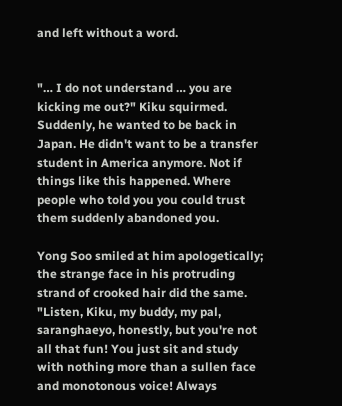and left without a word.


"… I do not understand … you are kicking me out?" Kiku squirmed. Suddenly, he wanted to be back in Japan. He didn't want to be a transfer student in America anymore. Not if things like this happened. Where people who told you you could trust them suddenly abandoned you.

Yong Soo smiled at him apologetically; the strange face in his protruding strand of crooked hair did the same. "Listen, Kiku, my buddy, my pal, saranghaeyo, honestly, but you're not all that fun! You just sit and study with nothing more than a sullen face and monotonous voice! Always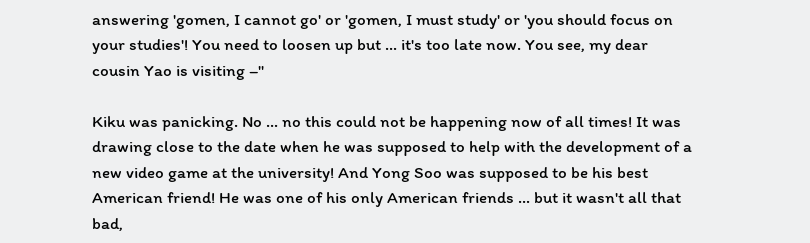answering 'gomen, I cannot go' or 'gomen, I must study' or 'you should focus on your studies'! You need to loosen up but … it's too late now. You see, my dear cousin Yao is visiting –"

Kiku was panicking. No … no this could not be happening now of all times! It was drawing close to the date when he was supposed to help with the development of a new video game at the university! And Yong Soo was supposed to be his best American friend! He was one of his only American friends … but it wasn't all that bad,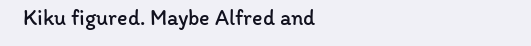Kiku figured. Maybe Alfred and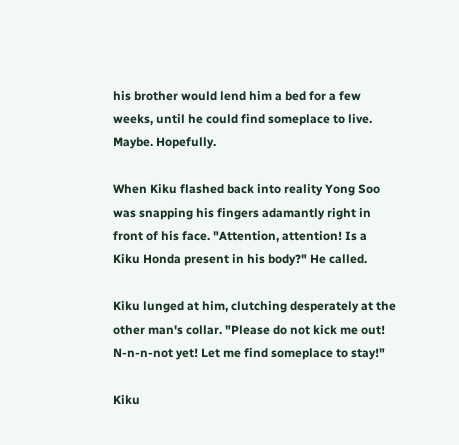his brother would lend him a bed for a few weeks, until he could find someplace to live. Maybe. Hopefully.

When Kiku flashed back into reality Yong Soo was snapping his fingers adamantly right in front of his face. "Attention, attention! Is a Kiku Honda present in his body?" He called.

Kiku lunged at him, clutching desperately at the other man's collar. "Please do not kick me out! N-n-n-not yet! Let me find someplace to stay!"

Kiku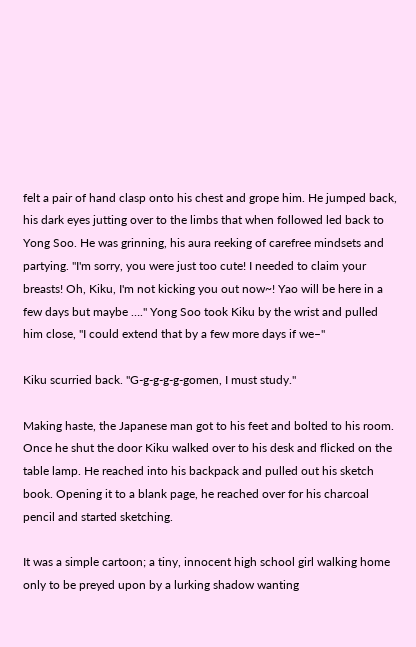felt a pair of hand clasp onto his chest and grope him. He jumped back, his dark eyes jutting over to the limbs that when followed led back to Yong Soo. He was grinning, his aura reeking of carefree mindsets and partying. "I'm sorry, you were just too cute! I needed to claim your breasts! Oh, Kiku, I'm not kicking you out now~! Yao will be here in a few days but maybe …." Yong Soo took Kiku by the wrist and pulled him close, "I could extend that by a few more days if we–"

Kiku scurried back. "G-g-g-g-g-gomen, I must study."

Making haste, the Japanese man got to his feet and bolted to his room. Once he shut the door Kiku walked over to his desk and flicked on the table lamp. He reached into his backpack and pulled out his sketch book. Opening it to a blank page, he reached over for his charcoal pencil and started sketching.

It was a simple cartoon; a tiny, innocent high school girl walking home only to be preyed upon by a lurking shadow wanting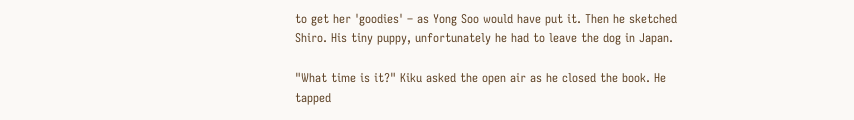to get her 'goodies' – as Yong Soo would have put it. Then he sketched Shiro. His tiny puppy, unfortunately he had to leave the dog in Japan.

"What time is it?" Kiku asked the open air as he closed the book. He tapped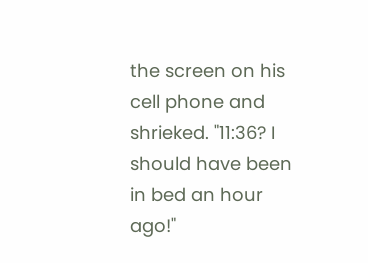the screen on his cell phone and shrieked. "11:36? I should have been in bed an hour ago!"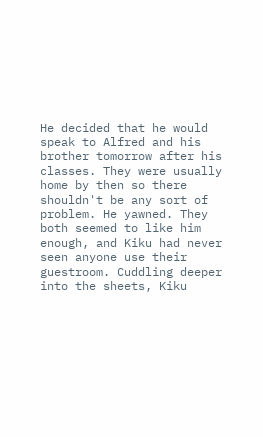He decided that he would speak to Alfred and his brother tomorrow after his classes. They were usually home by then so there shouldn't be any sort of problem. He yawned. They both seemed to like him enough, and Kiku had never seen anyone use their guestroom. Cuddling deeper into the sheets, Kiku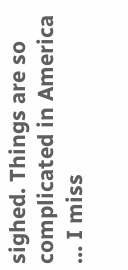sighed. Things are so complicated in America … I miss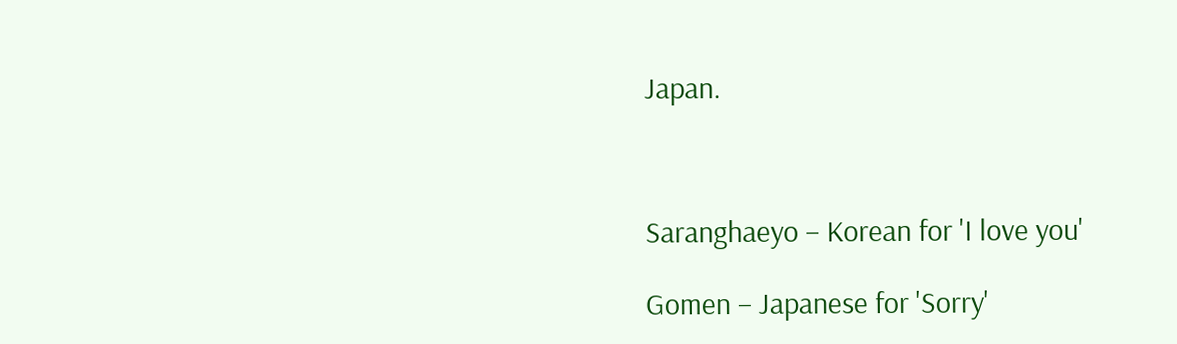Japan.



Saranghaeyo – Korean for 'I love you'

Gomen – Japanese for 'Sorry'